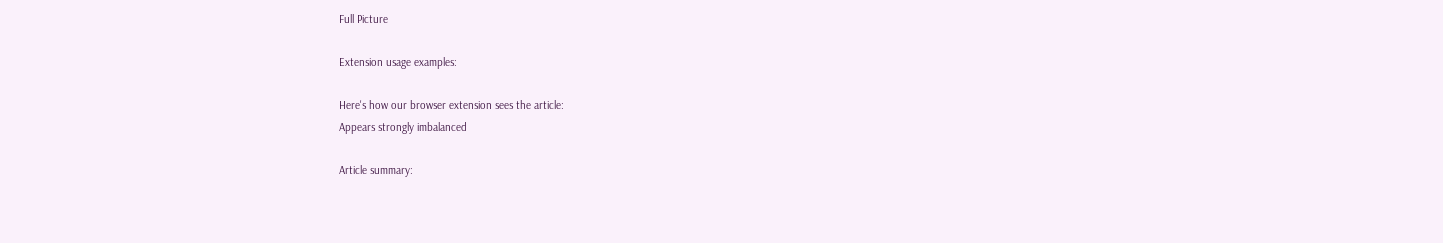Full Picture

Extension usage examples:

Here's how our browser extension sees the article:
Appears strongly imbalanced

Article summary: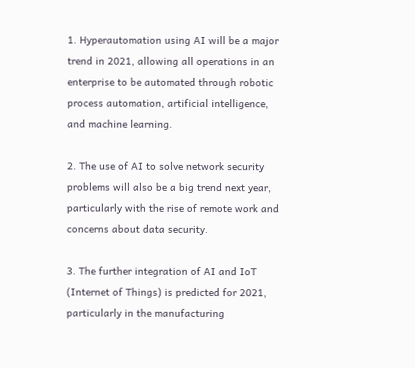1. Hyperautomation using AI will be a major trend in 2021, allowing all operations in an enterprise to be automated through robotic process automation, artificial intelligence, and machine learning.

2. The use of AI to solve network security problems will also be a big trend next year, particularly with the rise of remote work and concerns about data security.

3. The further integration of AI and IoT (Internet of Things) is predicted for 2021, particularly in the manufacturing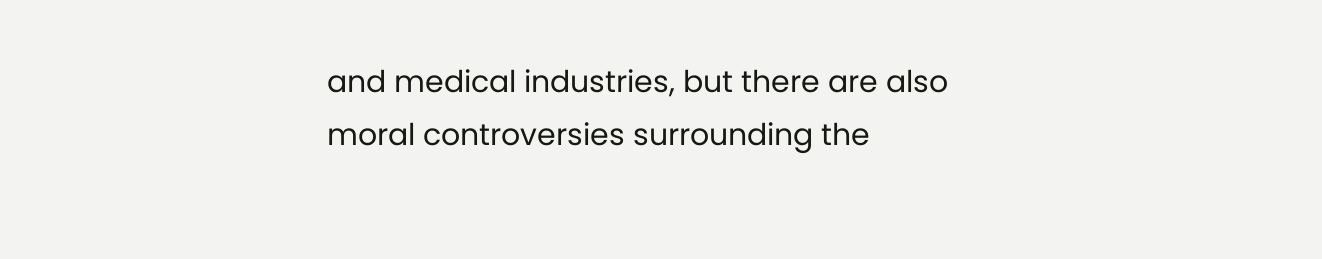and medical industries, but there are also moral controversies surrounding the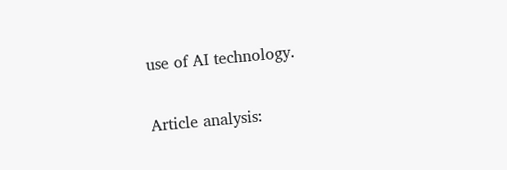use of AI technology.

Article analysis: